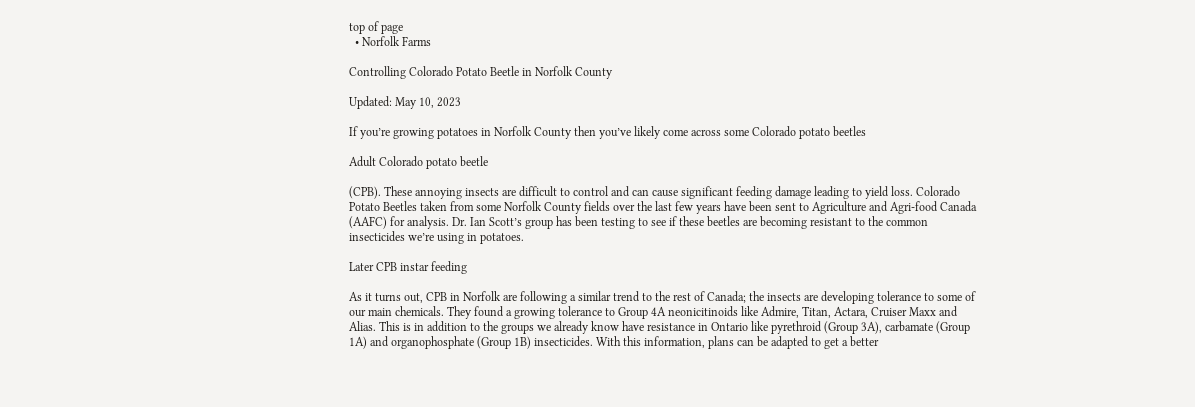top of page
  • Norfolk Farms

Controlling Colorado Potato Beetle in Norfolk County

Updated: May 10, 2023

If you’re growing potatoes in Norfolk County then you’ve likely come across some Colorado potato beetles

Adult Colorado potato beetle

(CPB). These annoying insects are difficult to control and can cause significant feeding damage leading to yield loss. Colorado Potato Beetles taken from some Norfolk County fields over the last few years have been sent to Agriculture and Agri-food Canada (AAFC) for analysis. Dr. Ian Scott’s group has been testing to see if these beetles are becoming resistant to the common insecticides we’re using in potatoes.

Later CPB instar feeding

As it turns out, CPB in Norfolk are following a similar trend to the rest of Canada; the insects are developing tolerance to some of our main chemicals. They found a growing tolerance to Group 4A neonicitinoids like Admire, Titan, Actara, Cruiser Maxx and Alias. This is in addition to the groups we already know have resistance in Ontario like pyrethroid (Group 3A), carbamate (Group 1A) and organophosphate (Group 1B) insecticides. With this information, plans can be adapted to get a better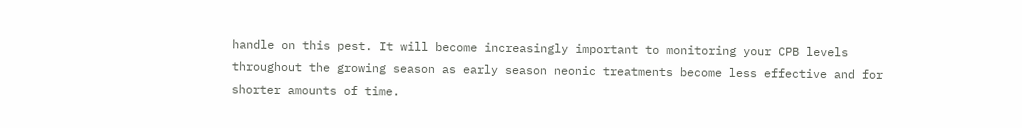handle on this pest. It will become increasingly important to monitoring your CPB levels throughout the growing season as early season neonic treatments become less effective and for shorter amounts of time.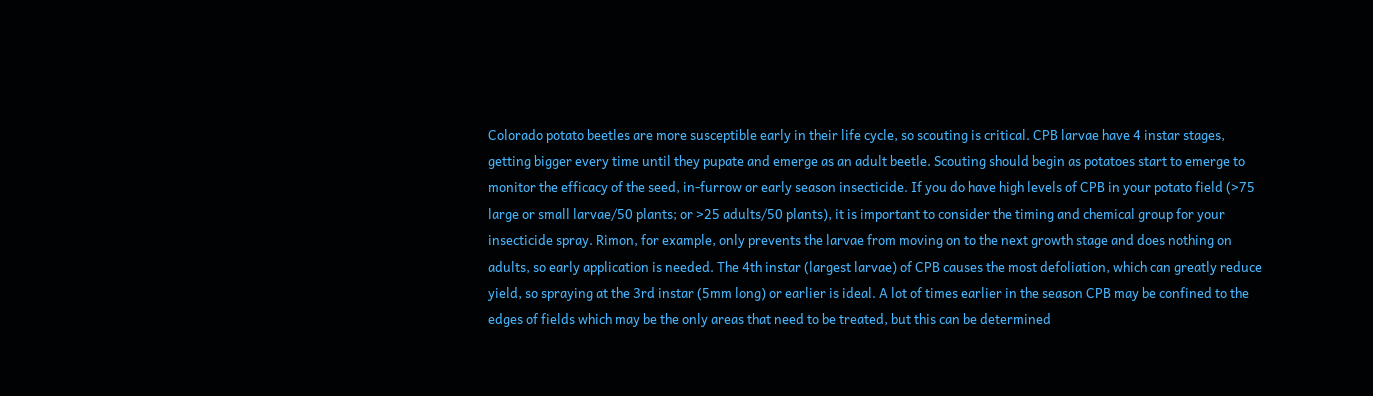Colorado potato beetles are more susceptible early in their life cycle, so scouting is critical. CPB larvae have 4 instar stages, getting bigger every time until they pupate and emerge as an adult beetle. Scouting should begin as potatoes start to emerge to monitor the efficacy of the seed, in-furrow or early season insecticide. If you do have high levels of CPB in your potato field (>75 large or small larvae/50 plants; or >25 adults/50 plants), it is important to consider the timing and chemical group for your insecticide spray. Rimon, for example, only prevents the larvae from moving on to the next growth stage and does nothing on adults, so early application is needed. The 4th instar (largest larvae) of CPB causes the most defoliation, which can greatly reduce yield, so spraying at the 3rd instar (5mm long) or earlier is ideal. A lot of times earlier in the season CPB may be confined to the edges of fields which may be the only areas that need to be treated, but this can be determined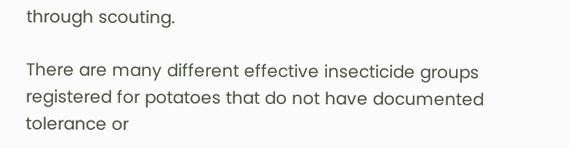through scouting.

There are many different effective insecticide groups registered for potatoes that do not have documented tolerance or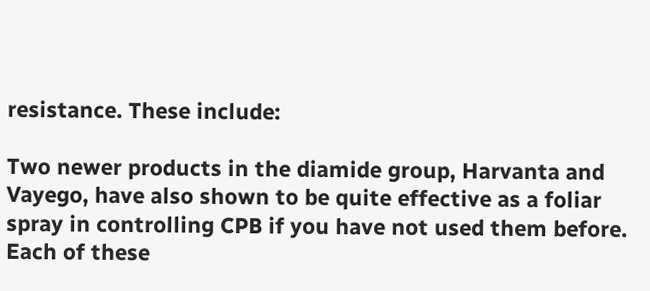resistance. These include:

Two newer products in the diamide group, Harvanta and Vayego, have also shown to be quite effective as a foliar spray in controlling CPB if you have not used them before. Each of these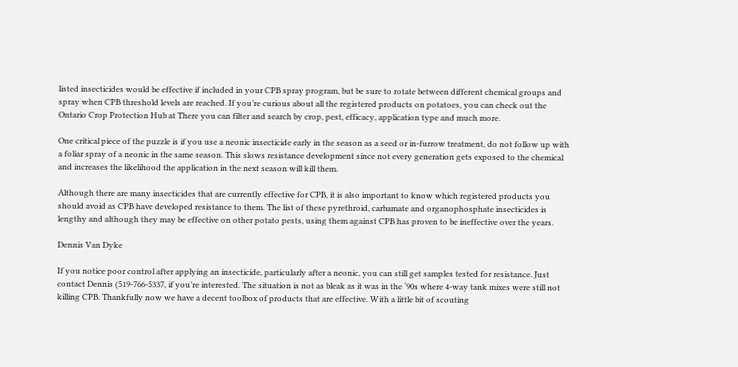listed insecticides would be effective if included in your CPB spray program, but be sure to rotate between different chemical groups and spray when CPB threshold levels are reached. If you’re curious about all the registered products on potatoes, you can check out the Ontario Crop Protection Hub at There you can filter and search by crop, pest, efficacy, application type and much more.

One critical piece of the puzzle is if you use a neonic insecticide early in the season as a seed or in-furrow treatment, do not follow up with a foliar spray of a neonic in the same season. This slows resistance development since not every generation gets exposed to the chemical and increases the likelihood the application in the next season will kill them.

Although there are many insecticides that are currently effective for CPB, it is also important to know which registered products you should avoid as CPB have developed resistance to them. The list of these pyrethroid, carbamate and organophosphate insecticides is lengthy and although they may be effective on other potato pests, using them against CPB has proven to be ineffective over the years.

Dennis Van Dyke

If you notice poor control after applying an insecticide, particularly after a neonic, you can still get samples tested for resistance. Just contact Dennis (519-766-5337, if you’re interested. The situation is not as bleak as it was in the ‘90s where 4-way tank mixes were still not killing CPB. Thankfully now we have a decent toolbox of products that are effective. With a little bit of scouting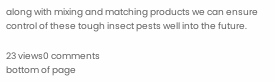along with mixing and matching products we can ensure control of these tough insect pests well into the future.

23 views0 comments
bottom of page